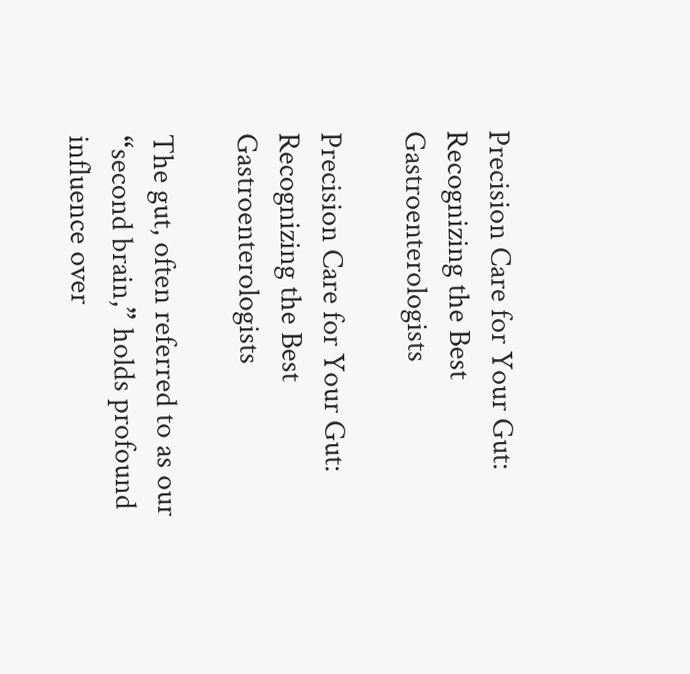Precision Care for Your Gut: Recognizing the Best Gastroenterologists

Precision Care for Your Gut: Recognizing the Best Gastroenterologists

The gut, often referred to as our “second brain,” holds profound influence over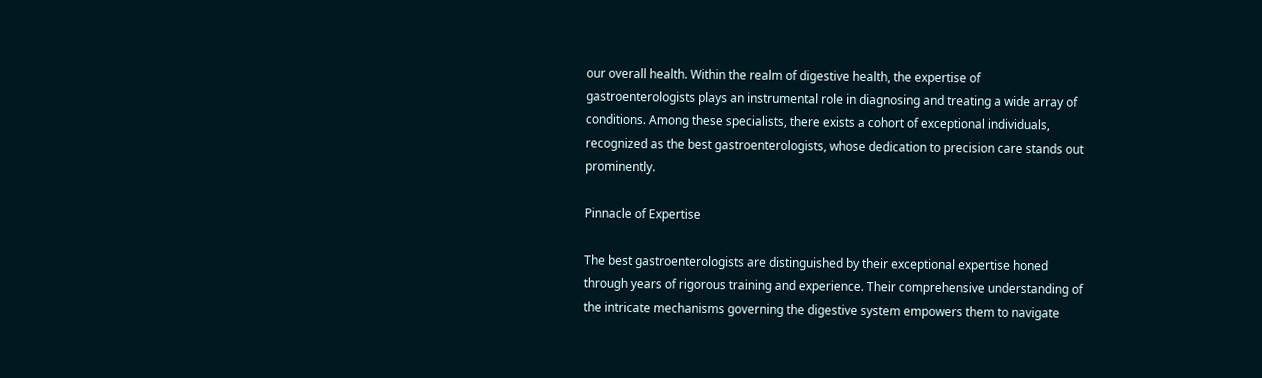our overall health. Within the realm of digestive health, the expertise of gastroenterologists plays an instrumental role in diagnosing and treating a wide array of conditions. Among these specialists, there exists a cohort of exceptional individuals, recognized as the best gastroenterologists, whose dedication to precision care stands out prominently.

Pinnacle of Expertise

The best gastroenterologists are distinguished by their exceptional expertise honed through years of rigorous training and experience. Their comprehensive understanding of the intricate mechanisms governing the digestive system empowers them to navigate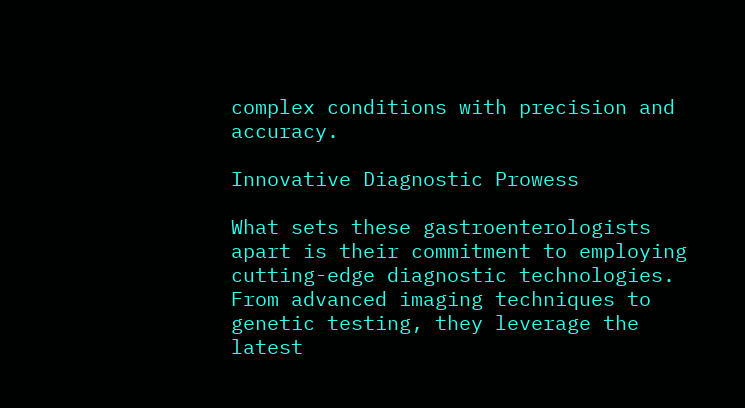complex conditions with precision and accuracy.

Innovative Diagnostic Prowess

What sets these gastroenterologists apart is their commitment to employing cutting-edge diagnostic technologies. From advanced imaging techniques to genetic testing, they leverage the latest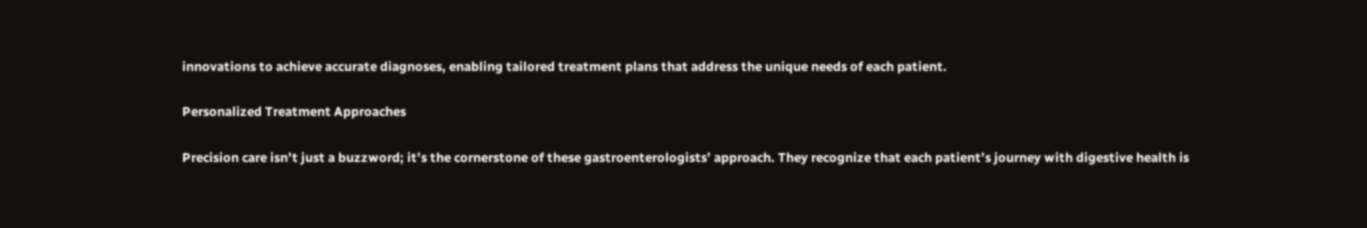innovations to achieve accurate diagnoses, enabling tailored treatment plans that address the unique needs of each patient.

Personalized Treatment Approaches

Precision care isn’t just a buzzword; it’s the cornerstone of these gastroenterologists’ approach. They recognize that each patient’s journey with digestive health is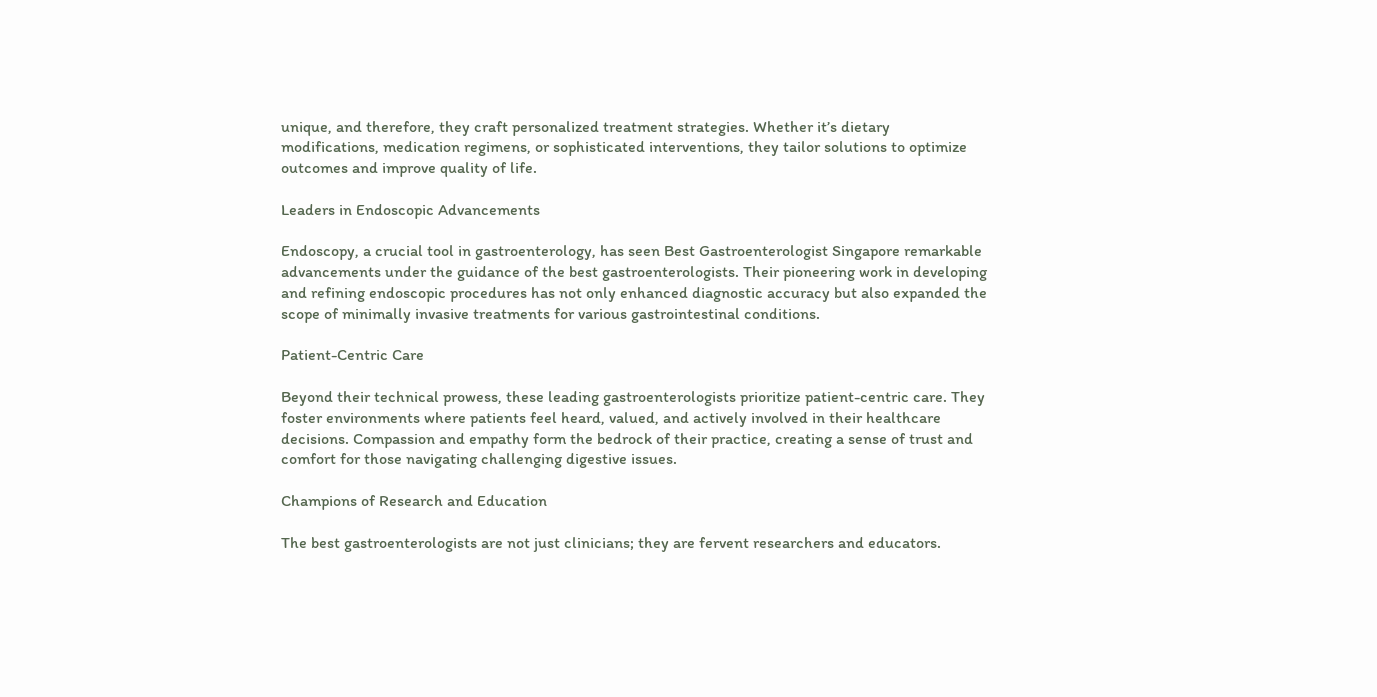unique, and therefore, they craft personalized treatment strategies. Whether it’s dietary modifications, medication regimens, or sophisticated interventions, they tailor solutions to optimize outcomes and improve quality of life.

Leaders in Endoscopic Advancements

Endoscopy, a crucial tool in gastroenterology, has seen Best Gastroenterologist Singapore remarkable advancements under the guidance of the best gastroenterologists. Their pioneering work in developing and refining endoscopic procedures has not only enhanced diagnostic accuracy but also expanded the scope of minimally invasive treatments for various gastrointestinal conditions.

Patient-Centric Care

Beyond their technical prowess, these leading gastroenterologists prioritize patient-centric care. They foster environments where patients feel heard, valued, and actively involved in their healthcare decisions. Compassion and empathy form the bedrock of their practice, creating a sense of trust and comfort for those navigating challenging digestive issues.

Champions of Research and Education

The best gastroenterologists are not just clinicians; they are fervent researchers and educators.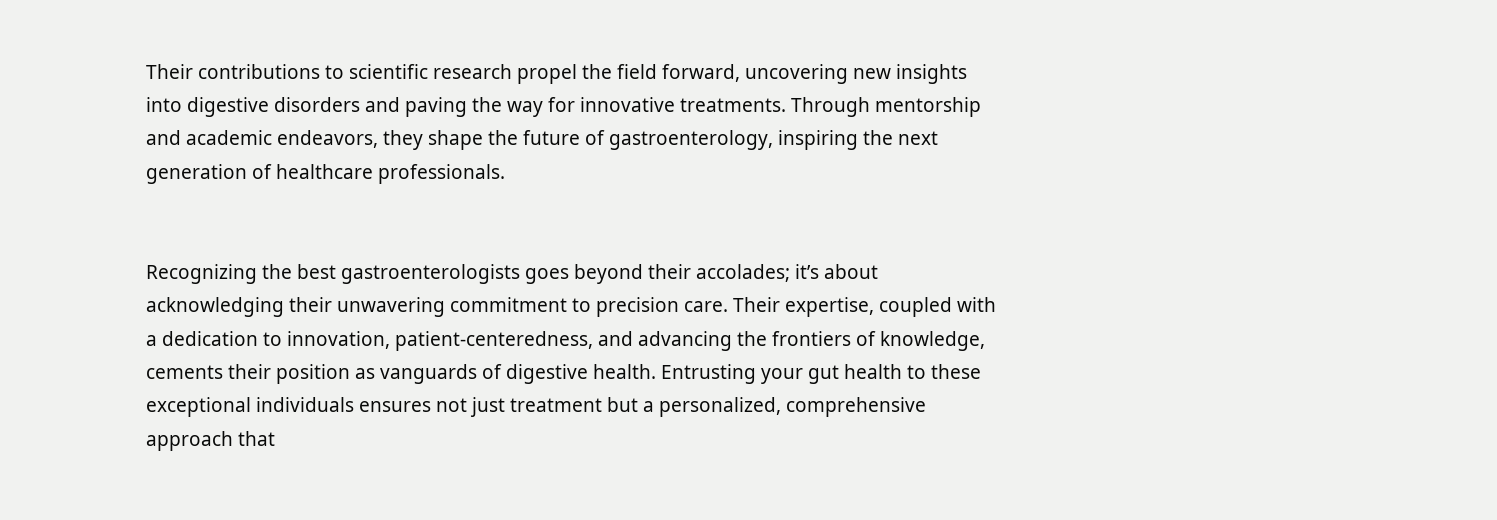Their contributions to scientific research propel the field forward, uncovering new insights into digestive disorders and paving the way for innovative treatments. Through mentorship and academic endeavors, they shape the future of gastroenterology, inspiring the next generation of healthcare professionals.


Recognizing the best gastroenterologists goes beyond their accolades; it’s about acknowledging their unwavering commitment to precision care. Their expertise, coupled with a dedication to innovation, patient-centeredness, and advancing the frontiers of knowledge, cements their position as vanguards of digestive health. Entrusting your gut health to these exceptional individuals ensures not just treatment but a personalized, comprehensive approach that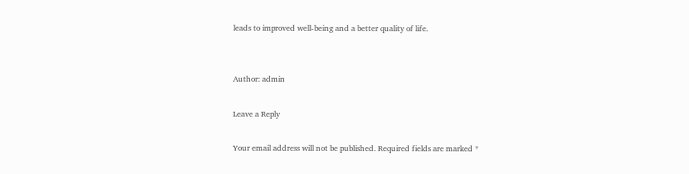leads to improved well-being and a better quality of life.


Author: admin

Leave a Reply

Your email address will not be published. Required fields are marked *